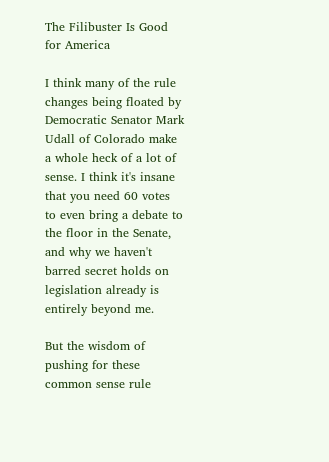The Filibuster Is Good for America

I think many of the rule changes being floated by Democratic Senator Mark Udall of Colorado make a whole heck of a lot of sense. I think it's insane that you need 60 votes to even bring a debate to the floor in the Senate, and why we haven't barred secret holds on legislation already is entirely beyond me.

But the wisdom of pushing for these common sense rule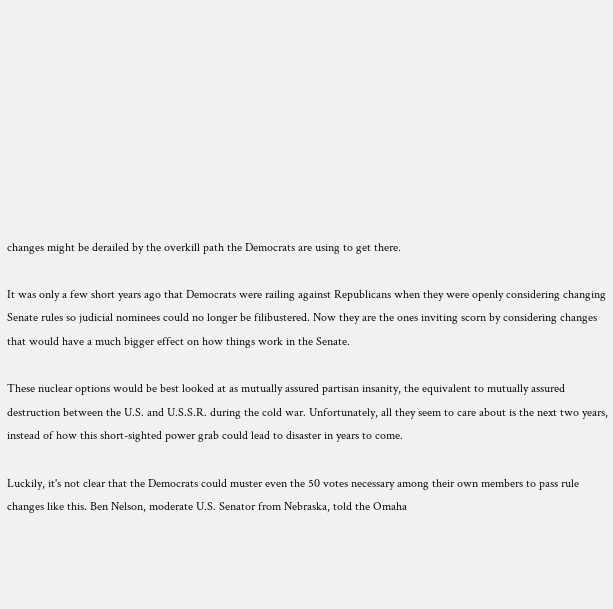changes might be derailed by the overkill path the Democrats are using to get there.

It was only a few short years ago that Democrats were railing against Republicans when they were openly considering changing Senate rules so judicial nominees could no longer be filibustered. Now they are the ones inviting scorn by considering changes that would have a much bigger effect on how things work in the Senate.

These nuclear options would be best looked at as mutually assured partisan insanity, the equivalent to mutually assured destruction between the U.S. and U.S.S.R. during the cold war. Unfortunately, all they seem to care about is the next two years, instead of how this short-sighted power grab could lead to disaster in years to come.

Luckily, it's not clear that the Democrats could muster even the 50 votes necessary among their own members to pass rule changes like this. Ben Nelson, moderate U.S. Senator from Nebraska, told the Omaha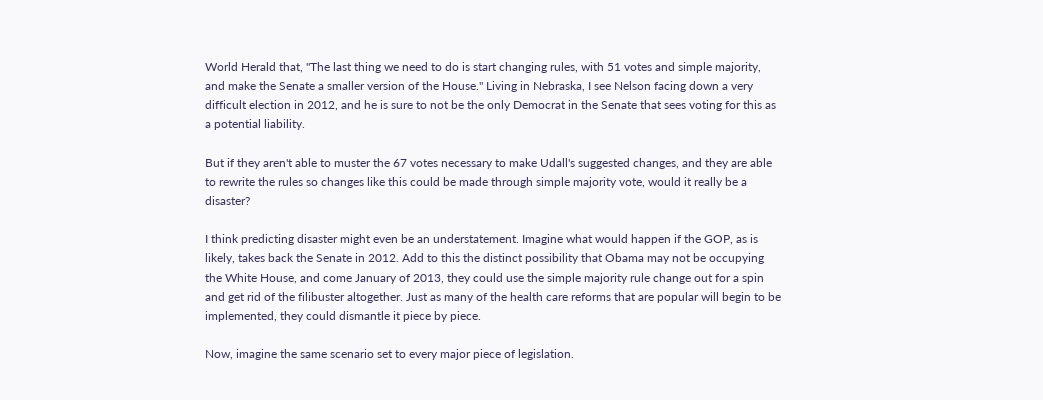World Herald that, "The last thing we need to do is start changing rules, with 51 votes and simple majority, and make the Senate a smaller version of the House." Living in Nebraska, I see Nelson facing down a very difficult election in 2012, and he is sure to not be the only Democrat in the Senate that sees voting for this as a potential liability.

But if they aren't able to muster the 67 votes necessary to make Udall's suggested changes, and they are able to rewrite the rules so changes like this could be made through simple majority vote, would it really be a disaster?

I think predicting disaster might even be an understatement. Imagine what would happen if the GOP, as is likely, takes back the Senate in 2012. Add to this the distinct possibility that Obama may not be occupying the White House, and come January of 2013, they could use the simple majority rule change out for a spin and get rid of the filibuster altogether. Just as many of the health care reforms that are popular will begin to be implemented, they could dismantle it piece by piece.

Now, imagine the same scenario set to every major piece of legislation.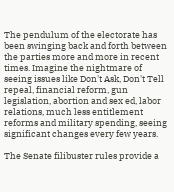The pendulum of the electorate has been swinging back and forth between the parties more and more in recent times. Imagine the nightmare of seeing issues like Don't Ask, Don't Tell repeal, financial reform, gun legislation, abortion and sex ed, labor relations, much less entitlement reforms and military spending, seeing significant changes every few years.

The Senate filibuster rules provide a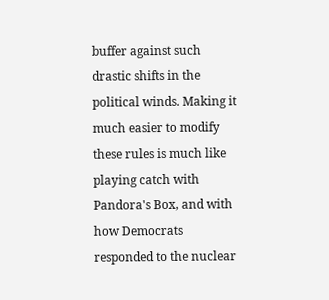buffer against such drastic shifts in the political winds. Making it much easier to modify these rules is much like playing catch with Pandora's Box, and with how Democrats responded to the nuclear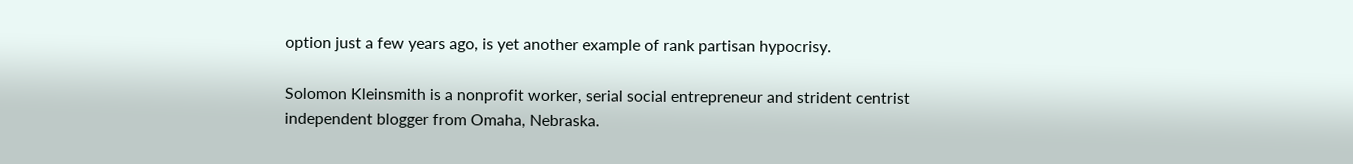option just a few years ago, is yet another example of rank partisan hypocrisy.

Solomon Kleinsmith is a nonprofit worker, serial social entrepreneur and strident centrist independent blogger from Omaha, Nebraska.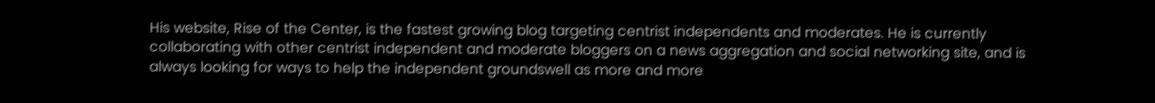His website, Rise of the Center, is the fastest growing blog targeting centrist independents and moderates. He is currently collaborating with other centrist independent and moderate bloggers on a news aggregation and social networking site, and is always looking for ways to help the independent groundswell as more and more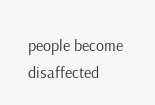people become disaffected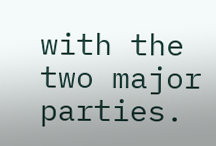with the two major parties.